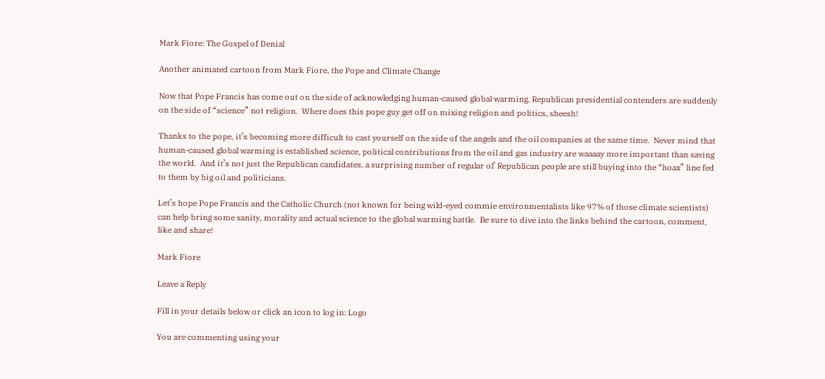Mark Fiore: The Gospel of Denial

Another animated cartoon from Mark Fiore, the Pope and Climate Change

Now that Pope Francis has come out on the side of acknowledging human-caused global warming, Republican presidential contenders are suddenly on the side of “science” not religion.  Where does this pope guy get off on mixing religion and politics, sheesh!

Thanks to the pope, it’s becoming more difficult to cast yourself on the side of the angels and the oil companies at the same time.  Never mind that human-caused global warming is established science, political contributions from the oil and gas industry are waaaay more important than saving the world.  And it’s not just the Republican candidates, a surprising number of regular ol’ Republican people are still buying into the “hoax” line fed to them by big oil and politicians.

Let’s hope Pope Francis and the Catholic Church (not known for being wild-eyed commie environmentalists like 97% of those climate scientists) can help bring some sanity, morality and actual science to the global warming battle.  Be sure to dive into the links behind the cartoon, comment, like and share!

Mark Fiore

Leave a Reply

Fill in your details below or click an icon to log in: Logo

You are commenting using your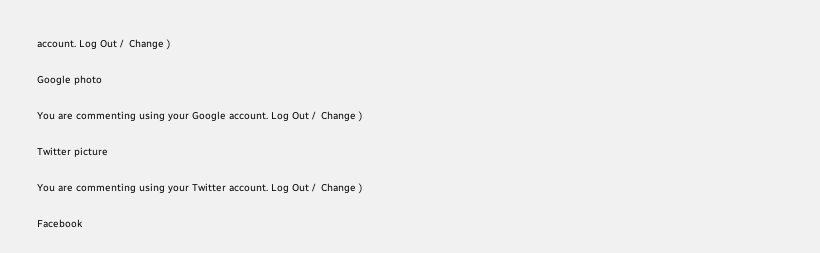account. Log Out /  Change )

Google photo

You are commenting using your Google account. Log Out /  Change )

Twitter picture

You are commenting using your Twitter account. Log Out /  Change )

Facebook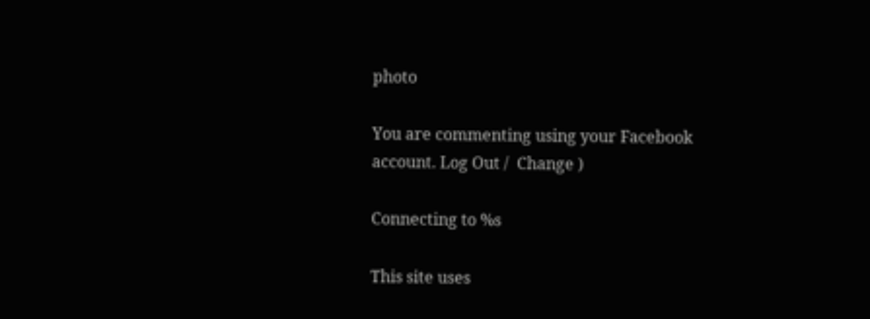photo

You are commenting using your Facebook account. Log Out /  Change )

Connecting to %s

This site uses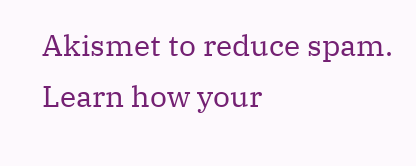Akismet to reduce spam. Learn how your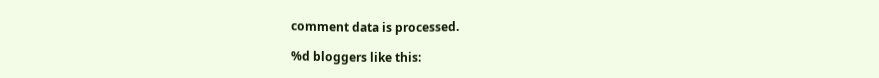comment data is processed.

%d bloggers like this: